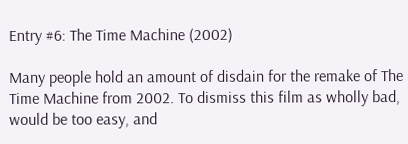Entry #6: The Time Machine (2002)

Many people hold an amount of disdain for the remake of The Time Machine from 2002. To dismiss this film as wholly bad, would be too easy, and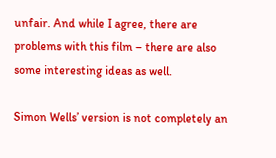unfair. And while I agree, there are problems with this film – there are also some interesting ideas as well.

Simon Wells’ version is not completely an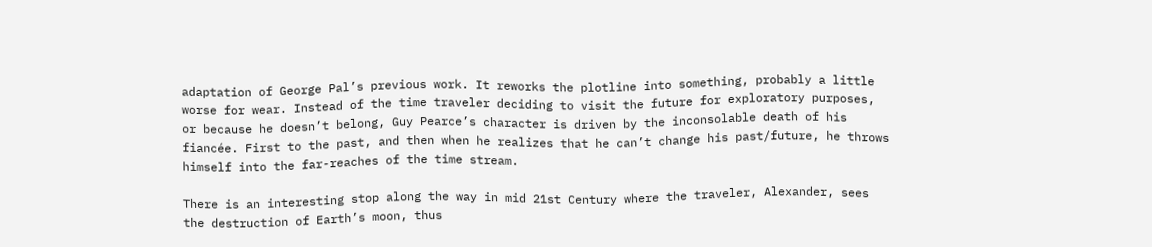adaptation of George Pal’s previous work. It reworks the plotline into something, probably a little worse for wear. Instead of the time traveler deciding to visit the future for exploratory purposes, or because he doesn’t belong, Guy Pearce’s character is driven by the inconsolable death of his fiancée. First to the past, and then when he realizes that he can’t change his past/future, he throws himself into the far-reaches of the time stream.

There is an interesting stop along the way in mid 21st Century where the traveler, Alexander, sees the destruction of Earth’s moon, thus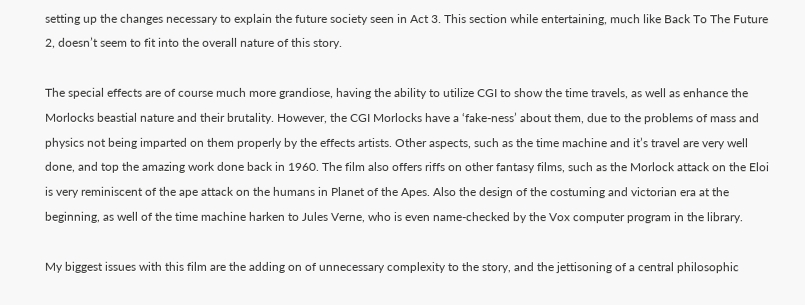setting up the changes necessary to explain the future society seen in Act 3. This section while entertaining, much like Back To The Future 2, doesn’t seem to fit into the overall nature of this story.

The special effects are of course much more grandiose, having the ability to utilize CGI to show the time travels, as well as enhance the Morlocks beastial nature and their brutality. However, the CGI Morlocks have a ‘fake-ness’ about them, due to the problems of mass and physics not being imparted on them properly by the effects artists. Other aspects, such as the time machine and it’s travel are very well done, and top the amazing work done back in 1960. The film also offers riffs on other fantasy films, such as the Morlock attack on the Eloi is very reminiscent of the ape attack on the humans in Planet of the Apes. Also the design of the costuming and victorian era at the beginning, as well of the time machine harken to Jules Verne, who is even name-checked by the Vox computer program in the library.

My biggest issues with this film are the adding on of unnecessary complexity to the story, and the jettisoning of a central philosophic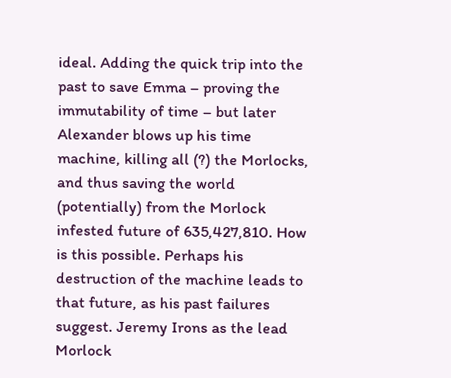ideal. Adding the quick trip into the past to save Emma – proving the immutability of time – but later Alexander blows up his time machine, killing all (?) the Morlocks, and thus saving the world (potentially) from the Morlock infested future of 635,427,810. How is this possible. Perhaps his destruction of the machine leads to that future, as his past failures suggest. Jeremy Irons as the lead Morlock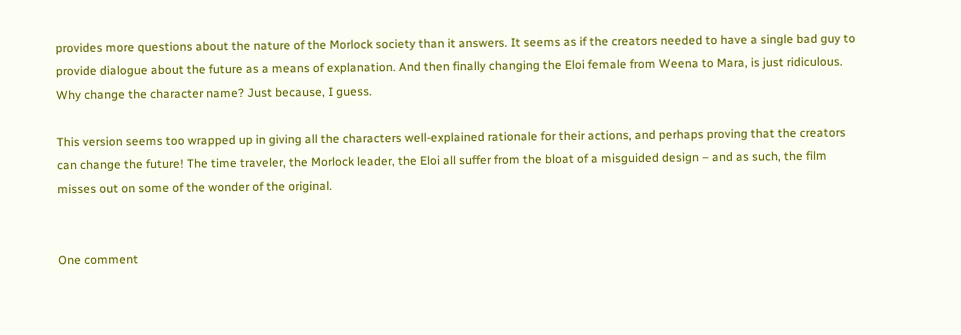provides more questions about the nature of the Morlock society than it answers. It seems as if the creators needed to have a single bad guy to provide dialogue about the future as a means of explanation. And then finally changing the Eloi female from Weena to Mara, is just ridiculous. Why change the character name? Just because, I guess.

This version seems too wrapped up in giving all the characters well-explained rationale for their actions, and perhaps proving that the creators can change the future! The time traveler, the Morlock leader, the Eloi all suffer from the bloat of a misguided design – and as such, the film misses out on some of the wonder of the original.


One comment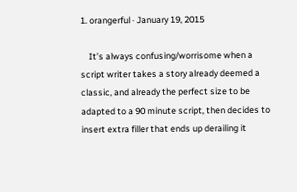1. orangerful · January 19, 2015

    It’s always confusing/worrisome when a script writer takes a story already deemed a classic, and already the perfect size to be adapted to a 90 minute script, then decides to insert extra filler that ends up derailing it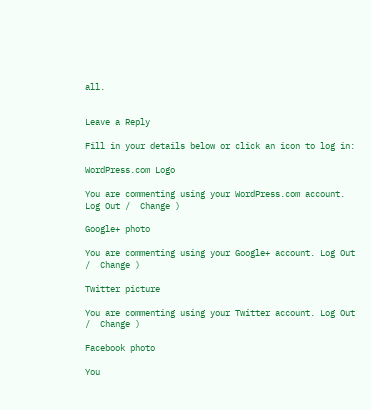all.


Leave a Reply

Fill in your details below or click an icon to log in:

WordPress.com Logo

You are commenting using your WordPress.com account. Log Out /  Change )

Google+ photo

You are commenting using your Google+ account. Log Out /  Change )

Twitter picture

You are commenting using your Twitter account. Log Out /  Change )

Facebook photo

You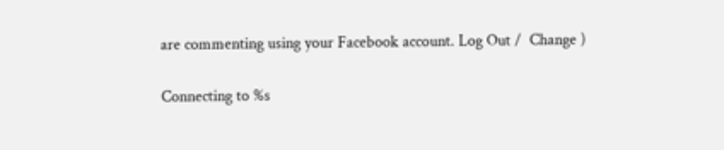are commenting using your Facebook account. Log Out /  Change )

Connecting to %s